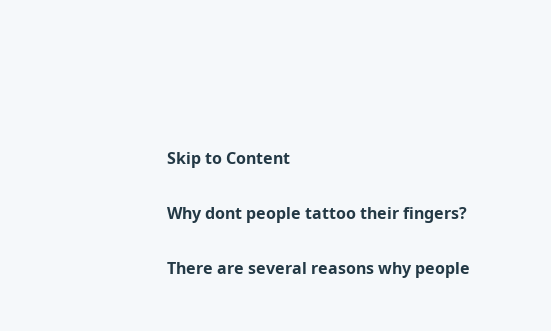Skip to Content

Why dont people tattoo their fingers?

There are several reasons why people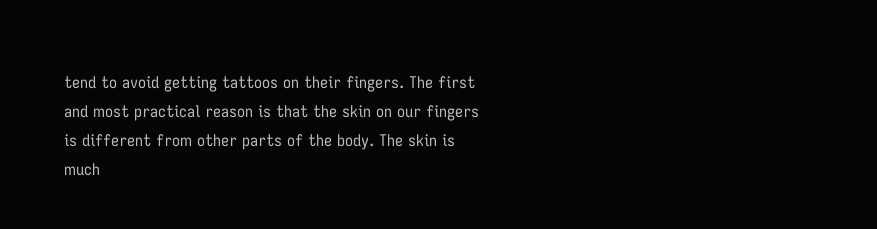tend to avoid getting tattoos on their fingers. The first and most practical reason is that the skin on our fingers is different from other parts of the body. The skin is much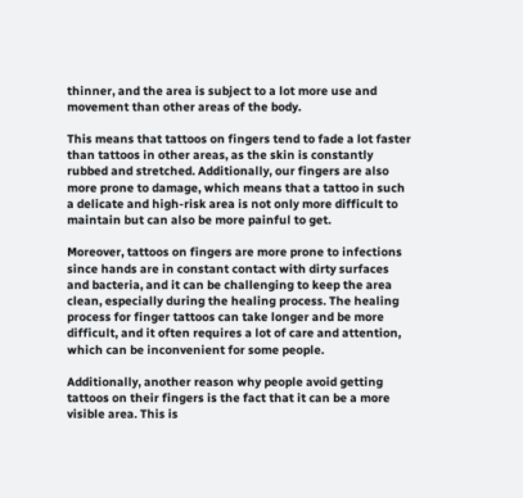thinner, and the area is subject to a lot more use and movement than other areas of the body.

This means that tattoos on fingers tend to fade a lot faster than tattoos in other areas, as the skin is constantly rubbed and stretched. Additionally, our fingers are also more prone to damage, which means that a tattoo in such a delicate and high-risk area is not only more difficult to maintain but can also be more painful to get.

Moreover, tattoos on fingers are more prone to infections since hands are in constant contact with dirty surfaces and bacteria, and it can be challenging to keep the area clean, especially during the healing process. The healing process for finger tattoos can take longer and be more difficult, and it often requires a lot of care and attention, which can be inconvenient for some people.

Additionally, another reason why people avoid getting tattoos on their fingers is the fact that it can be a more visible area. This is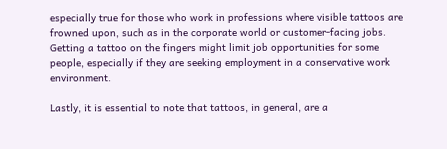especially true for those who work in professions where visible tattoos are frowned upon, such as in the corporate world or customer-facing jobs. Getting a tattoo on the fingers might limit job opportunities for some people, especially if they are seeking employment in a conservative work environment.

Lastly, it is essential to note that tattoos, in general, are a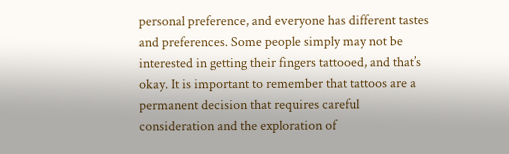personal preference, and everyone has different tastes and preferences. Some people simply may not be interested in getting their fingers tattooed, and that’s okay. It is important to remember that tattoos are a permanent decision that requires careful consideration and the exploration of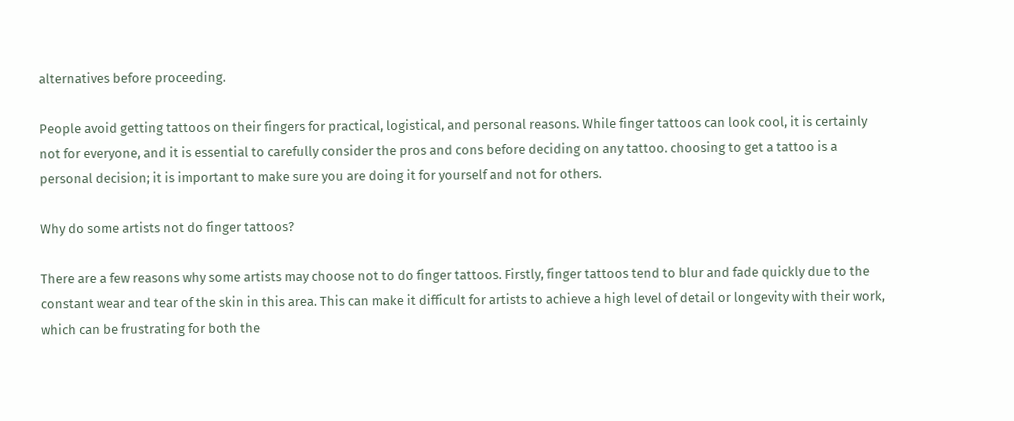alternatives before proceeding.

People avoid getting tattoos on their fingers for practical, logistical, and personal reasons. While finger tattoos can look cool, it is certainly not for everyone, and it is essential to carefully consider the pros and cons before deciding on any tattoo. choosing to get a tattoo is a personal decision; it is important to make sure you are doing it for yourself and not for others.

Why do some artists not do finger tattoos?

There are a few reasons why some artists may choose not to do finger tattoos. Firstly, finger tattoos tend to blur and fade quickly due to the constant wear and tear of the skin in this area. This can make it difficult for artists to achieve a high level of detail or longevity with their work, which can be frustrating for both the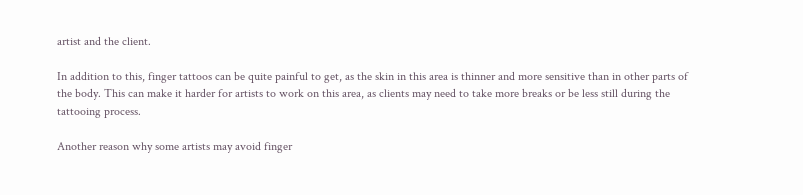artist and the client.

In addition to this, finger tattoos can be quite painful to get, as the skin in this area is thinner and more sensitive than in other parts of the body. This can make it harder for artists to work on this area, as clients may need to take more breaks or be less still during the tattooing process.

Another reason why some artists may avoid finger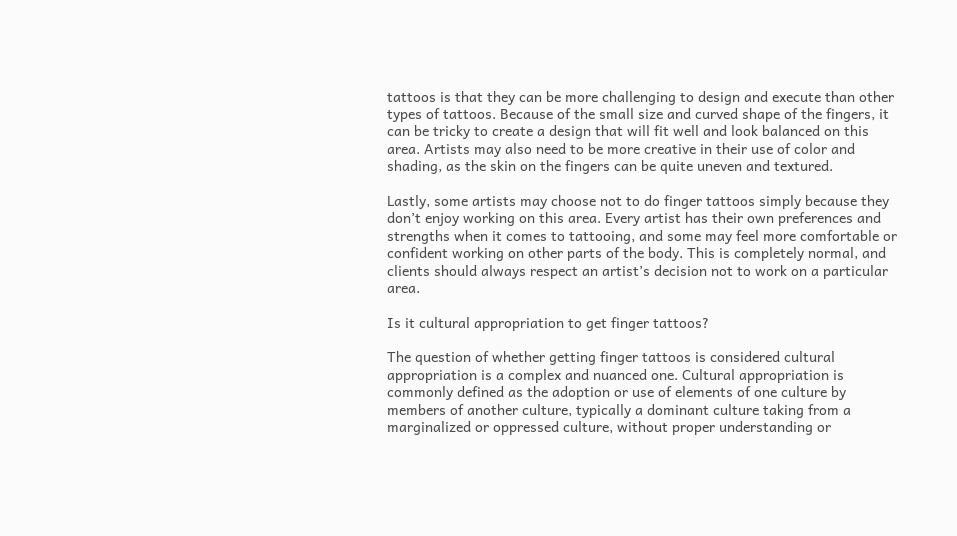tattoos is that they can be more challenging to design and execute than other types of tattoos. Because of the small size and curved shape of the fingers, it can be tricky to create a design that will fit well and look balanced on this area. Artists may also need to be more creative in their use of color and shading, as the skin on the fingers can be quite uneven and textured.

Lastly, some artists may choose not to do finger tattoos simply because they don’t enjoy working on this area. Every artist has their own preferences and strengths when it comes to tattooing, and some may feel more comfortable or confident working on other parts of the body. This is completely normal, and clients should always respect an artist’s decision not to work on a particular area.

Is it cultural appropriation to get finger tattoos?

The question of whether getting finger tattoos is considered cultural appropriation is a complex and nuanced one. Cultural appropriation is commonly defined as the adoption or use of elements of one culture by members of another culture, typically a dominant culture taking from a marginalized or oppressed culture, without proper understanding or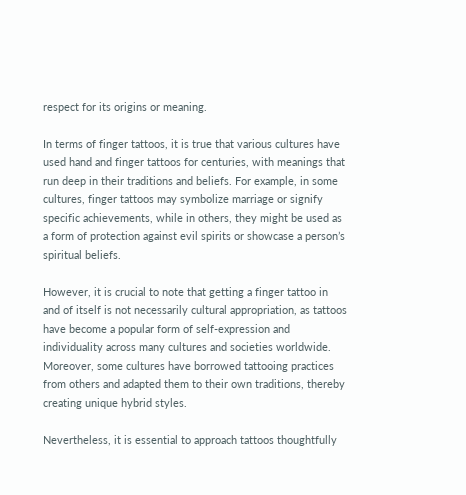respect for its origins or meaning.

In terms of finger tattoos, it is true that various cultures have used hand and finger tattoos for centuries, with meanings that run deep in their traditions and beliefs. For example, in some cultures, finger tattoos may symbolize marriage or signify specific achievements, while in others, they might be used as a form of protection against evil spirits or showcase a person’s spiritual beliefs.

However, it is crucial to note that getting a finger tattoo in and of itself is not necessarily cultural appropriation, as tattoos have become a popular form of self-expression and individuality across many cultures and societies worldwide. Moreover, some cultures have borrowed tattooing practices from others and adapted them to their own traditions, thereby creating unique hybrid styles.

Nevertheless, it is essential to approach tattoos thoughtfully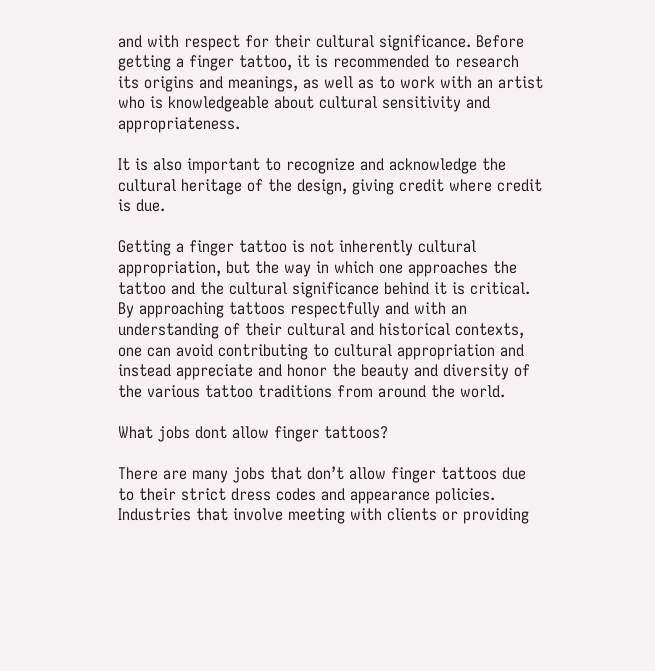and with respect for their cultural significance. Before getting a finger tattoo, it is recommended to research its origins and meanings, as well as to work with an artist who is knowledgeable about cultural sensitivity and appropriateness.

It is also important to recognize and acknowledge the cultural heritage of the design, giving credit where credit is due.

Getting a finger tattoo is not inherently cultural appropriation, but the way in which one approaches the tattoo and the cultural significance behind it is critical. By approaching tattoos respectfully and with an understanding of their cultural and historical contexts, one can avoid contributing to cultural appropriation and instead appreciate and honor the beauty and diversity of the various tattoo traditions from around the world.

What jobs dont allow finger tattoos?

There are many jobs that don’t allow finger tattoos due to their strict dress codes and appearance policies. Industries that involve meeting with clients or providing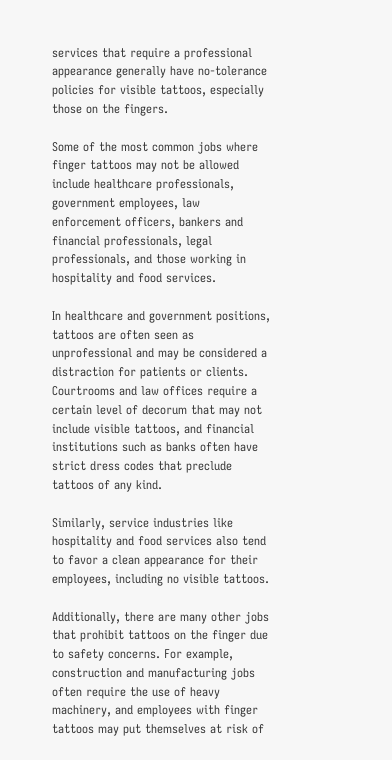services that require a professional appearance generally have no-tolerance policies for visible tattoos, especially those on the fingers.

Some of the most common jobs where finger tattoos may not be allowed include healthcare professionals, government employees, law enforcement officers, bankers and financial professionals, legal professionals, and those working in hospitality and food services.

In healthcare and government positions, tattoos are often seen as unprofessional and may be considered a distraction for patients or clients. Courtrooms and law offices require a certain level of decorum that may not include visible tattoos, and financial institutions such as banks often have strict dress codes that preclude tattoos of any kind.

Similarly, service industries like hospitality and food services also tend to favor a clean appearance for their employees, including no visible tattoos.

Additionally, there are many other jobs that prohibit tattoos on the finger due to safety concerns. For example, construction and manufacturing jobs often require the use of heavy machinery, and employees with finger tattoos may put themselves at risk of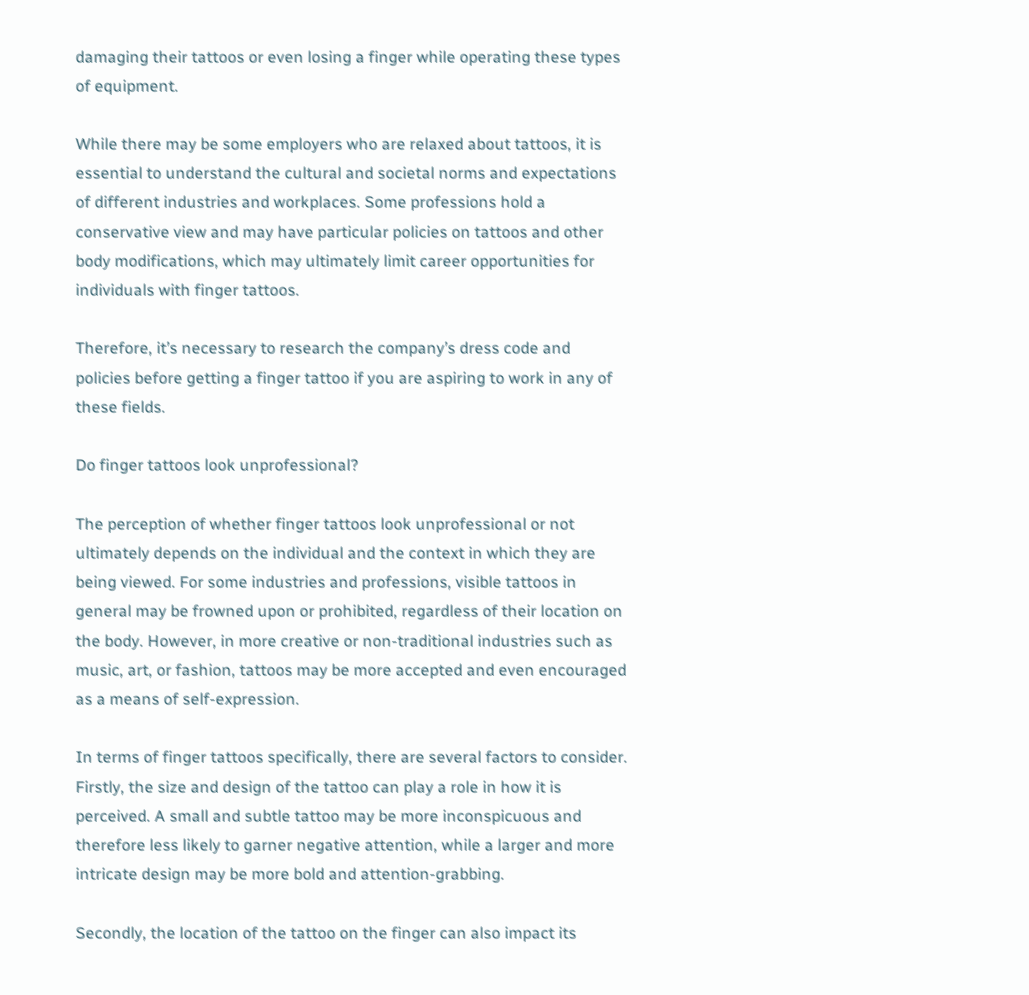damaging their tattoos or even losing a finger while operating these types of equipment.

While there may be some employers who are relaxed about tattoos, it is essential to understand the cultural and societal norms and expectations of different industries and workplaces. Some professions hold a conservative view and may have particular policies on tattoos and other body modifications, which may ultimately limit career opportunities for individuals with finger tattoos.

Therefore, it’s necessary to research the company’s dress code and policies before getting a finger tattoo if you are aspiring to work in any of these fields.

Do finger tattoos look unprofessional?

The perception of whether finger tattoos look unprofessional or not ultimately depends on the individual and the context in which they are being viewed. For some industries and professions, visible tattoos in general may be frowned upon or prohibited, regardless of their location on the body. However, in more creative or non-traditional industries such as music, art, or fashion, tattoos may be more accepted and even encouraged as a means of self-expression.

In terms of finger tattoos specifically, there are several factors to consider. Firstly, the size and design of the tattoo can play a role in how it is perceived. A small and subtle tattoo may be more inconspicuous and therefore less likely to garner negative attention, while a larger and more intricate design may be more bold and attention-grabbing.

Secondly, the location of the tattoo on the finger can also impact its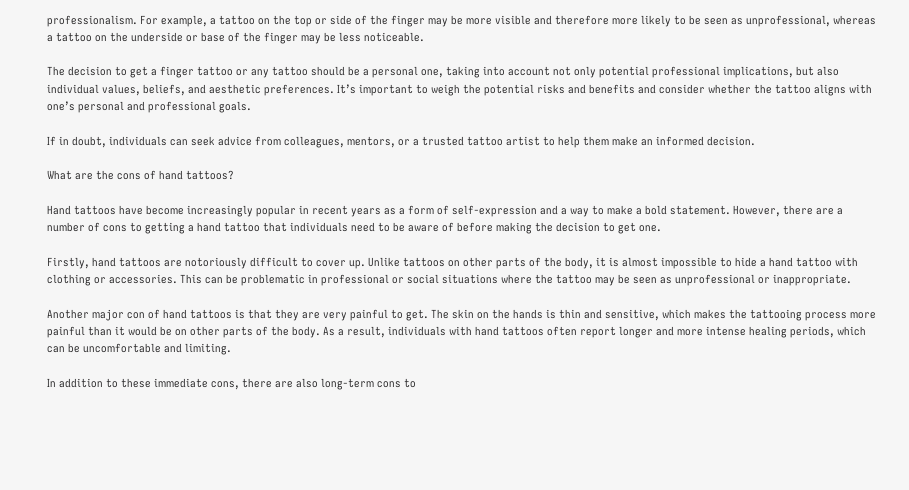professionalism. For example, a tattoo on the top or side of the finger may be more visible and therefore more likely to be seen as unprofessional, whereas a tattoo on the underside or base of the finger may be less noticeable.

The decision to get a finger tattoo or any tattoo should be a personal one, taking into account not only potential professional implications, but also individual values, beliefs, and aesthetic preferences. It’s important to weigh the potential risks and benefits and consider whether the tattoo aligns with one’s personal and professional goals.

If in doubt, individuals can seek advice from colleagues, mentors, or a trusted tattoo artist to help them make an informed decision.

What are the cons of hand tattoos?

Hand tattoos have become increasingly popular in recent years as a form of self-expression and a way to make a bold statement. However, there are a number of cons to getting a hand tattoo that individuals need to be aware of before making the decision to get one.

Firstly, hand tattoos are notoriously difficult to cover up. Unlike tattoos on other parts of the body, it is almost impossible to hide a hand tattoo with clothing or accessories. This can be problematic in professional or social situations where the tattoo may be seen as unprofessional or inappropriate.

Another major con of hand tattoos is that they are very painful to get. The skin on the hands is thin and sensitive, which makes the tattooing process more painful than it would be on other parts of the body. As a result, individuals with hand tattoos often report longer and more intense healing periods, which can be uncomfortable and limiting.

In addition to these immediate cons, there are also long-term cons to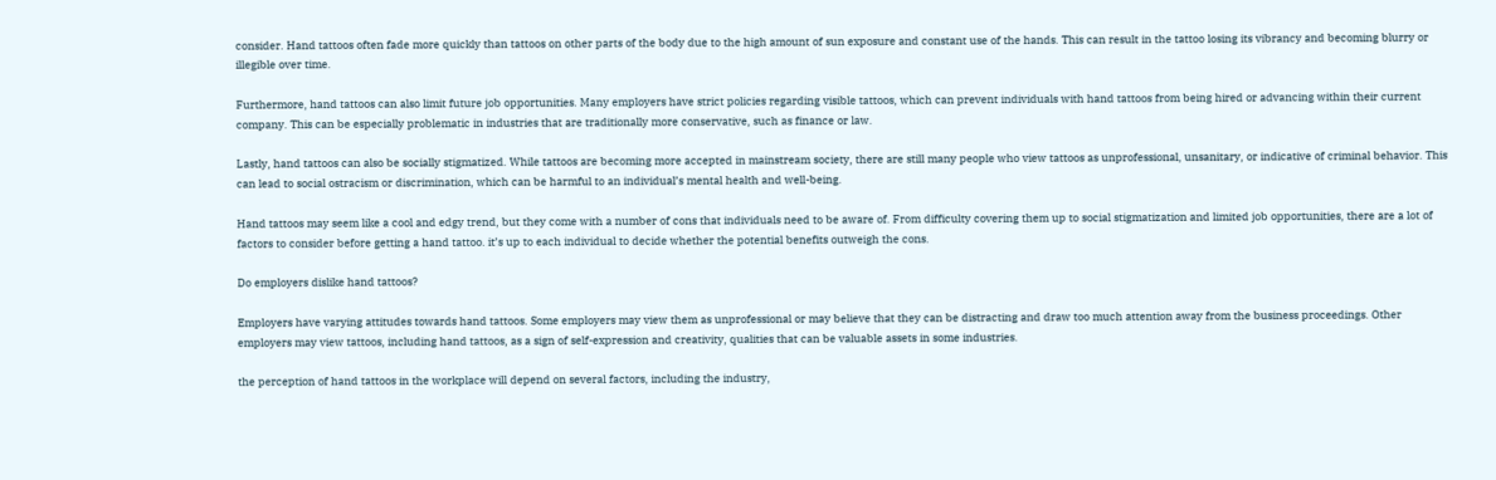consider. Hand tattoos often fade more quickly than tattoos on other parts of the body due to the high amount of sun exposure and constant use of the hands. This can result in the tattoo losing its vibrancy and becoming blurry or illegible over time.

Furthermore, hand tattoos can also limit future job opportunities. Many employers have strict policies regarding visible tattoos, which can prevent individuals with hand tattoos from being hired or advancing within their current company. This can be especially problematic in industries that are traditionally more conservative, such as finance or law.

Lastly, hand tattoos can also be socially stigmatized. While tattoos are becoming more accepted in mainstream society, there are still many people who view tattoos as unprofessional, unsanitary, or indicative of criminal behavior. This can lead to social ostracism or discrimination, which can be harmful to an individual’s mental health and well-being.

Hand tattoos may seem like a cool and edgy trend, but they come with a number of cons that individuals need to be aware of. From difficulty covering them up to social stigmatization and limited job opportunities, there are a lot of factors to consider before getting a hand tattoo. it’s up to each individual to decide whether the potential benefits outweigh the cons.

Do employers dislike hand tattoos?

Employers have varying attitudes towards hand tattoos. Some employers may view them as unprofessional or may believe that they can be distracting and draw too much attention away from the business proceedings. Other employers may view tattoos, including hand tattoos, as a sign of self-expression and creativity, qualities that can be valuable assets in some industries.

the perception of hand tattoos in the workplace will depend on several factors, including the industry,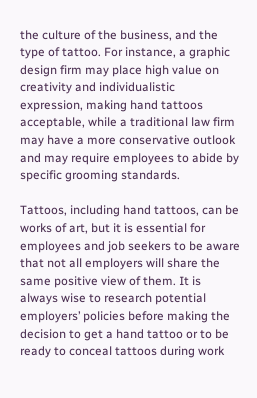the culture of the business, and the type of tattoo. For instance, a graphic design firm may place high value on creativity and individualistic expression, making hand tattoos acceptable, while a traditional law firm may have a more conservative outlook and may require employees to abide by specific grooming standards.

Tattoos, including hand tattoos, can be works of art, but it is essential for employees and job seekers to be aware that not all employers will share the same positive view of them. It is always wise to research potential employers’ policies before making the decision to get a hand tattoo or to be ready to conceal tattoos during work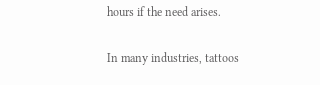hours if the need arises.

In many industries, tattoos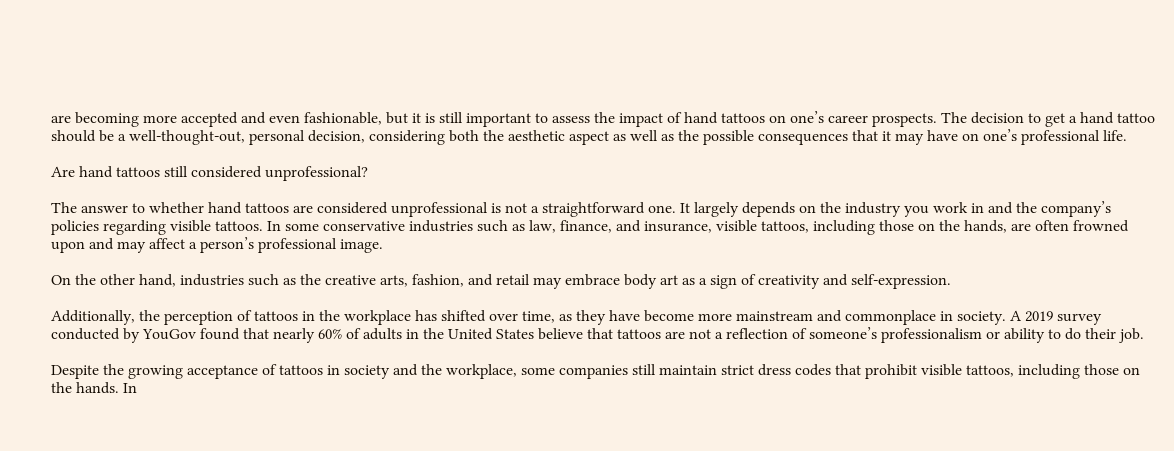are becoming more accepted and even fashionable, but it is still important to assess the impact of hand tattoos on one’s career prospects. The decision to get a hand tattoo should be a well-thought-out, personal decision, considering both the aesthetic aspect as well as the possible consequences that it may have on one’s professional life.

Are hand tattoos still considered unprofessional?

The answer to whether hand tattoos are considered unprofessional is not a straightforward one. It largely depends on the industry you work in and the company’s policies regarding visible tattoos. In some conservative industries such as law, finance, and insurance, visible tattoos, including those on the hands, are often frowned upon and may affect a person’s professional image.

On the other hand, industries such as the creative arts, fashion, and retail may embrace body art as a sign of creativity and self-expression.

Additionally, the perception of tattoos in the workplace has shifted over time, as they have become more mainstream and commonplace in society. A 2019 survey conducted by YouGov found that nearly 60% of adults in the United States believe that tattoos are not a reflection of someone’s professionalism or ability to do their job.

Despite the growing acceptance of tattoos in society and the workplace, some companies still maintain strict dress codes that prohibit visible tattoos, including those on the hands. In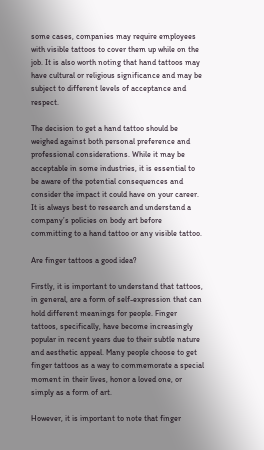some cases, companies may require employees with visible tattoos to cover them up while on the job. It is also worth noting that hand tattoos may have cultural or religious significance and may be subject to different levels of acceptance and respect.

The decision to get a hand tattoo should be weighed against both personal preference and professional considerations. While it may be acceptable in some industries, it is essential to be aware of the potential consequences and consider the impact it could have on your career. It is always best to research and understand a company’s policies on body art before committing to a hand tattoo or any visible tattoo.

Are finger tattoos a good idea?

Firstly, it is important to understand that tattoos, in general, are a form of self-expression that can hold different meanings for people. Finger tattoos, specifically, have become increasingly popular in recent years due to their subtle nature and aesthetic appeal. Many people choose to get finger tattoos as a way to commemorate a special moment in their lives, honor a loved one, or simply as a form of art.

However, it is important to note that finger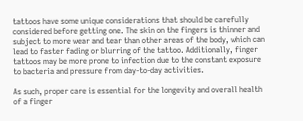tattoos have some unique considerations that should be carefully considered before getting one. The skin on the fingers is thinner and subject to more wear and tear than other areas of the body, which can lead to faster fading or blurring of the tattoo. Additionally, finger tattoos may be more prone to infection due to the constant exposure to bacteria and pressure from day-to-day activities.

As such, proper care is essential for the longevity and overall health of a finger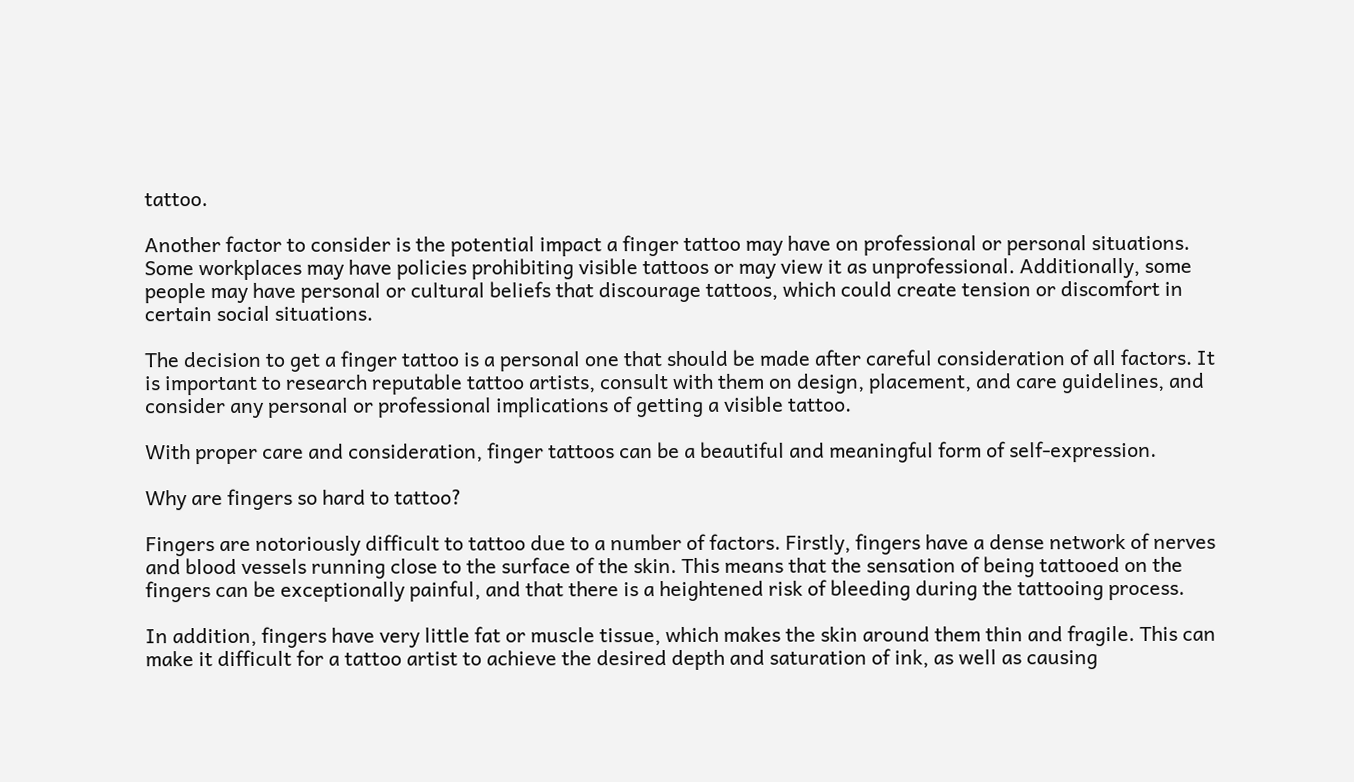tattoo.

Another factor to consider is the potential impact a finger tattoo may have on professional or personal situations. Some workplaces may have policies prohibiting visible tattoos or may view it as unprofessional. Additionally, some people may have personal or cultural beliefs that discourage tattoos, which could create tension or discomfort in certain social situations.

The decision to get a finger tattoo is a personal one that should be made after careful consideration of all factors. It is important to research reputable tattoo artists, consult with them on design, placement, and care guidelines, and consider any personal or professional implications of getting a visible tattoo.

With proper care and consideration, finger tattoos can be a beautiful and meaningful form of self-expression.

Why are fingers so hard to tattoo?

Fingers are notoriously difficult to tattoo due to a number of factors. Firstly, fingers have a dense network of nerves and blood vessels running close to the surface of the skin. This means that the sensation of being tattooed on the fingers can be exceptionally painful, and that there is a heightened risk of bleeding during the tattooing process.

In addition, fingers have very little fat or muscle tissue, which makes the skin around them thin and fragile. This can make it difficult for a tattoo artist to achieve the desired depth and saturation of ink, as well as causing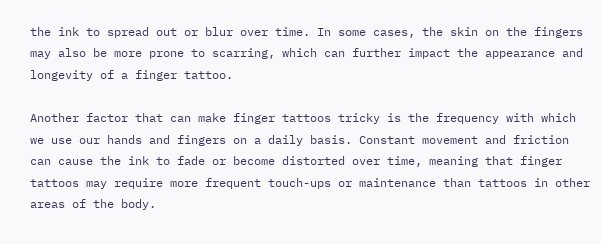the ink to spread out or blur over time. In some cases, the skin on the fingers may also be more prone to scarring, which can further impact the appearance and longevity of a finger tattoo.

Another factor that can make finger tattoos tricky is the frequency with which we use our hands and fingers on a daily basis. Constant movement and friction can cause the ink to fade or become distorted over time, meaning that finger tattoos may require more frequent touch-ups or maintenance than tattoos in other areas of the body.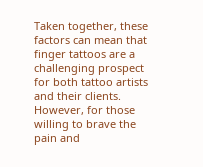Taken together, these factors can mean that finger tattoos are a challenging prospect for both tattoo artists and their clients. However, for those willing to brave the pain and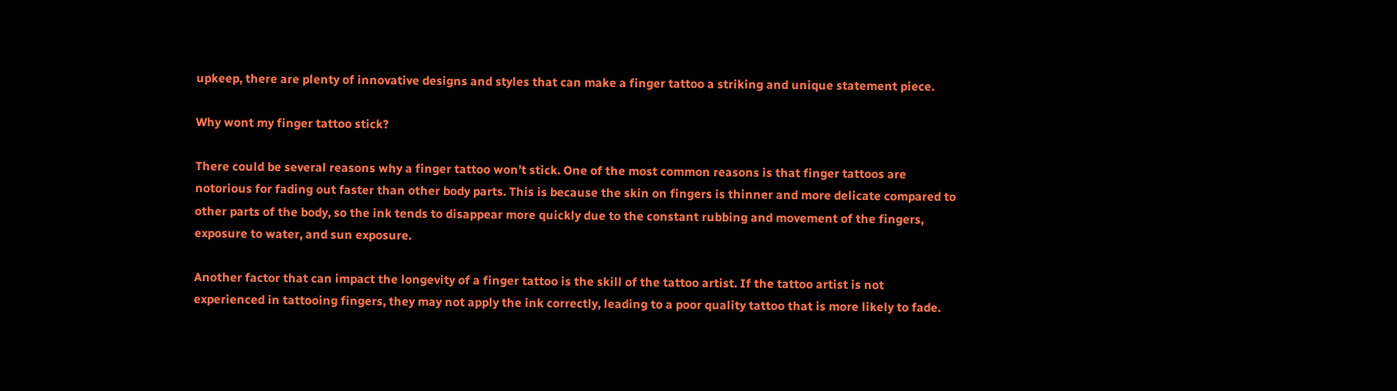upkeep, there are plenty of innovative designs and styles that can make a finger tattoo a striking and unique statement piece.

Why wont my finger tattoo stick?

There could be several reasons why a finger tattoo won’t stick. One of the most common reasons is that finger tattoos are notorious for fading out faster than other body parts. This is because the skin on fingers is thinner and more delicate compared to other parts of the body, so the ink tends to disappear more quickly due to the constant rubbing and movement of the fingers, exposure to water, and sun exposure.

Another factor that can impact the longevity of a finger tattoo is the skill of the tattoo artist. If the tattoo artist is not experienced in tattooing fingers, they may not apply the ink correctly, leading to a poor quality tattoo that is more likely to fade.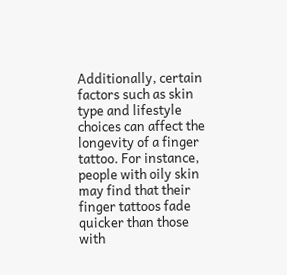Additionally, certain factors such as skin type and lifestyle choices can affect the longevity of a finger tattoo. For instance, people with oily skin may find that their finger tattoos fade quicker than those with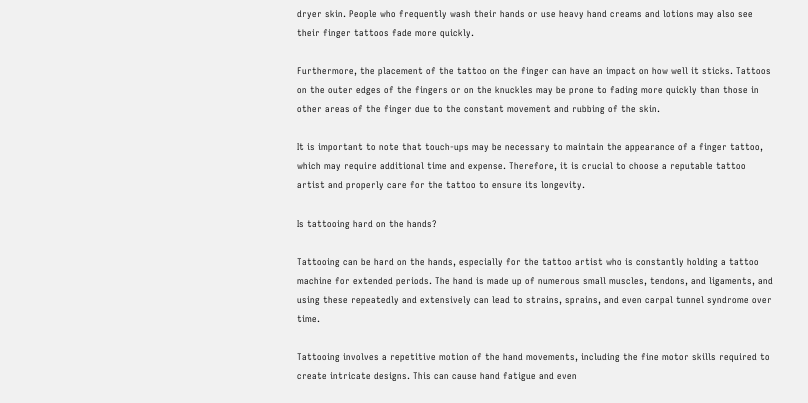dryer skin. People who frequently wash their hands or use heavy hand creams and lotions may also see their finger tattoos fade more quickly.

Furthermore, the placement of the tattoo on the finger can have an impact on how well it sticks. Tattoos on the outer edges of the fingers or on the knuckles may be prone to fading more quickly than those in other areas of the finger due to the constant movement and rubbing of the skin.

It is important to note that touch-ups may be necessary to maintain the appearance of a finger tattoo, which may require additional time and expense. Therefore, it is crucial to choose a reputable tattoo artist and properly care for the tattoo to ensure its longevity.

Is tattooing hard on the hands?

Tattooing can be hard on the hands, especially for the tattoo artist who is constantly holding a tattoo machine for extended periods. The hand is made up of numerous small muscles, tendons, and ligaments, and using these repeatedly and extensively can lead to strains, sprains, and even carpal tunnel syndrome over time.

Tattooing involves a repetitive motion of the hand movements, including the fine motor skills required to create intricate designs. This can cause hand fatigue and even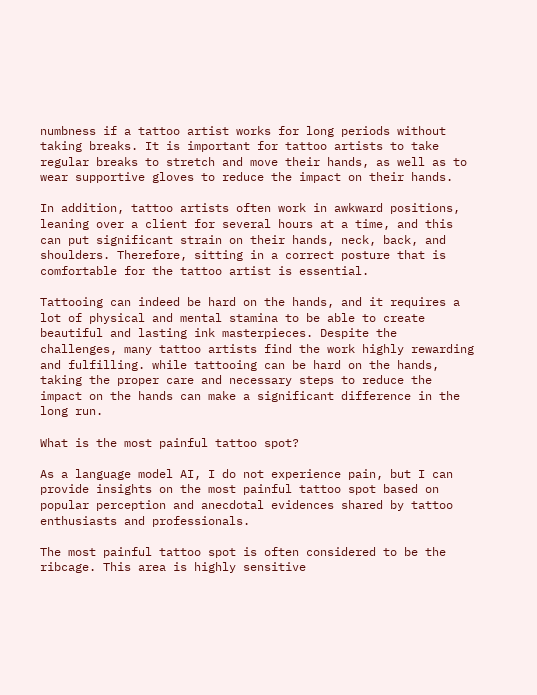numbness if a tattoo artist works for long periods without taking breaks. It is important for tattoo artists to take regular breaks to stretch and move their hands, as well as to wear supportive gloves to reduce the impact on their hands.

In addition, tattoo artists often work in awkward positions, leaning over a client for several hours at a time, and this can put significant strain on their hands, neck, back, and shoulders. Therefore, sitting in a correct posture that is comfortable for the tattoo artist is essential.

Tattooing can indeed be hard on the hands, and it requires a lot of physical and mental stamina to be able to create beautiful and lasting ink masterpieces. Despite the challenges, many tattoo artists find the work highly rewarding and fulfilling. while tattooing can be hard on the hands, taking the proper care and necessary steps to reduce the impact on the hands can make a significant difference in the long run.

What is the most painful tattoo spot?

As a language model AI, I do not experience pain, but I can provide insights on the most painful tattoo spot based on popular perception and anecdotal evidences shared by tattoo enthusiasts and professionals.

The most painful tattoo spot is often considered to be the ribcage. This area is highly sensitive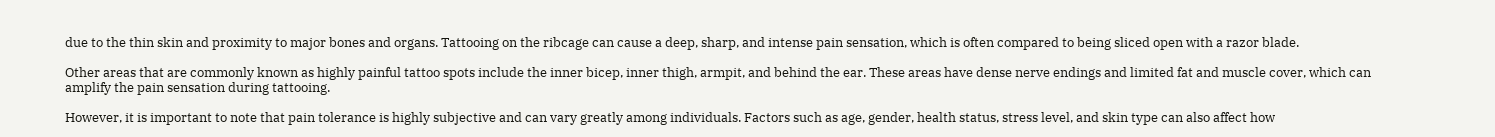due to the thin skin and proximity to major bones and organs. Tattooing on the ribcage can cause a deep, sharp, and intense pain sensation, which is often compared to being sliced open with a razor blade.

Other areas that are commonly known as highly painful tattoo spots include the inner bicep, inner thigh, armpit, and behind the ear. These areas have dense nerve endings and limited fat and muscle cover, which can amplify the pain sensation during tattooing.

However, it is important to note that pain tolerance is highly subjective and can vary greatly among individuals. Factors such as age, gender, health status, stress level, and skin type can also affect how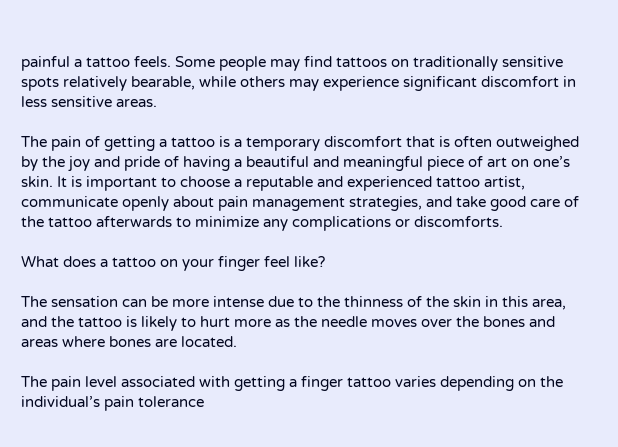painful a tattoo feels. Some people may find tattoos on traditionally sensitive spots relatively bearable, while others may experience significant discomfort in less sensitive areas.

The pain of getting a tattoo is a temporary discomfort that is often outweighed by the joy and pride of having a beautiful and meaningful piece of art on one’s skin. It is important to choose a reputable and experienced tattoo artist, communicate openly about pain management strategies, and take good care of the tattoo afterwards to minimize any complications or discomforts.

What does a tattoo on your finger feel like?

The sensation can be more intense due to the thinness of the skin in this area, and the tattoo is likely to hurt more as the needle moves over the bones and areas where bones are located.

The pain level associated with getting a finger tattoo varies depending on the individual’s pain tolerance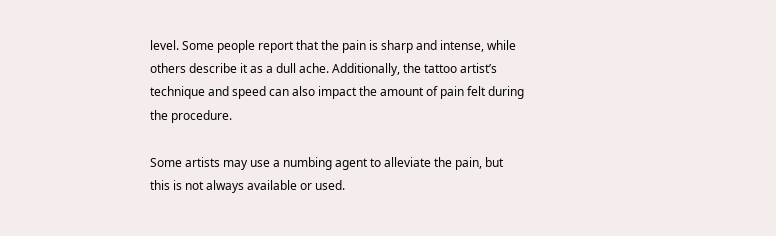level. Some people report that the pain is sharp and intense, while others describe it as a dull ache. Additionally, the tattoo artist’s technique and speed can also impact the amount of pain felt during the procedure.

Some artists may use a numbing agent to alleviate the pain, but this is not always available or used.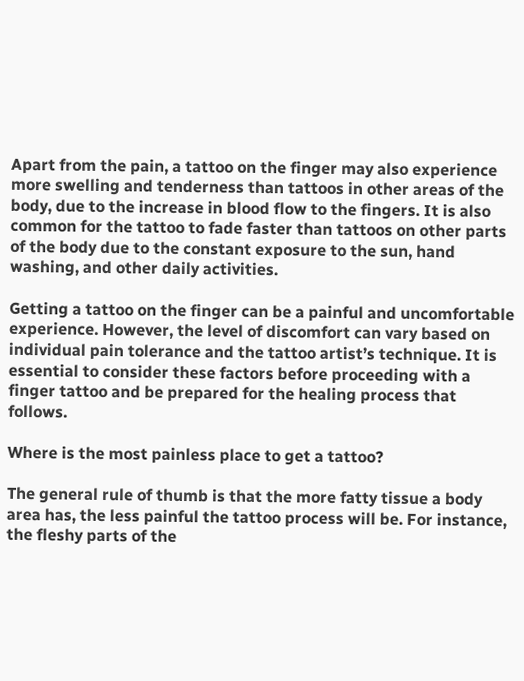Apart from the pain, a tattoo on the finger may also experience more swelling and tenderness than tattoos in other areas of the body, due to the increase in blood flow to the fingers. It is also common for the tattoo to fade faster than tattoos on other parts of the body due to the constant exposure to the sun, hand washing, and other daily activities.

Getting a tattoo on the finger can be a painful and uncomfortable experience. However, the level of discomfort can vary based on individual pain tolerance and the tattoo artist’s technique. It is essential to consider these factors before proceeding with a finger tattoo and be prepared for the healing process that follows.

Where is the most painless place to get a tattoo?

The general rule of thumb is that the more fatty tissue a body area has, the less painful the tattoo process will be. For instance, the fleshy parts of the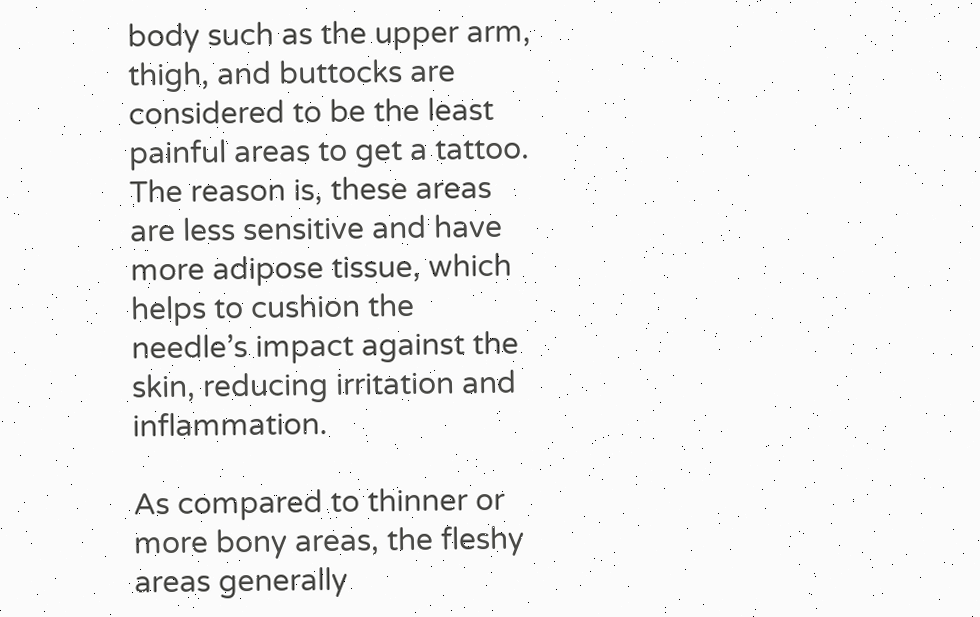body such as the upper arm, thigh, and buttocks are considered to be the least painful areas to get a tattoo. The reason is, these areas are less sensitive and have more adipose tissue, which helps to cushion the needle’s impact against the skin, reducing irritation and inflammation.

As compared to thinner or more bony areas, the fleshy areas generally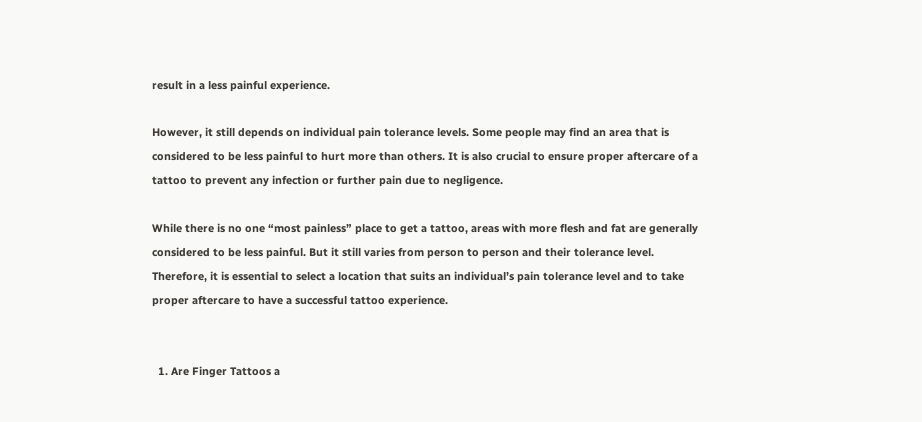result in a less painful experience.

However, it still depends on individual pain tolerance levels. Some people may find an area that is considered to be less painful to hurt more than others. It is also crucial to ensure proper aftercare of a tattoo to prevent any infection or further pain due to negligence.

While there is no one “most painless” place to get a tattoo, areas with more flesh and fat are generally considered to be less painful. But it still varies from person to person and their tolerance level. Therefore, it is essential to select a location that suits an individual’s pain tolerance level and to take proper aftercare to have a successful tattoo experience.


  1. Are Finger Tattoos a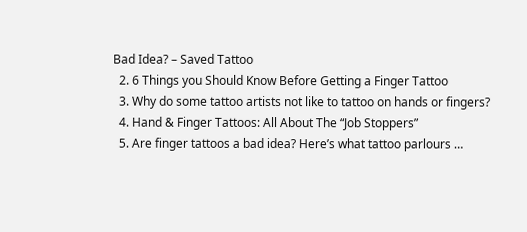Bad Idea? – Saved Tattoo
  2. 6 Things you Should Know Before Getting a Finger Tattoo
  3. Why do some tattoo artists not like to tattoo on hands or fingers?
  4. Hand & Finger Tattoos: All About The “Job Stoppers”
  5. Are finger tattoos a bad idea? Here’s what tattoo parlours …